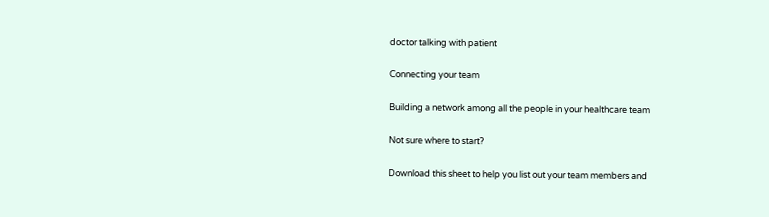doctor talking with patient

Connecting your team

Building a network among all the people in your healthcare team

Not sure where to start?

Download this sheet to help you list out your team members and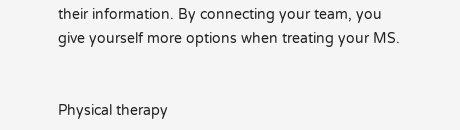their information. By connecting your team, you give yourself more options when treating your MS.


Physical therapy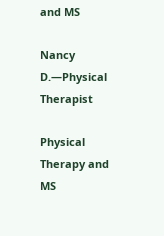and MS

Nancy D.—Physical Therapist

Physical Therapy and MS